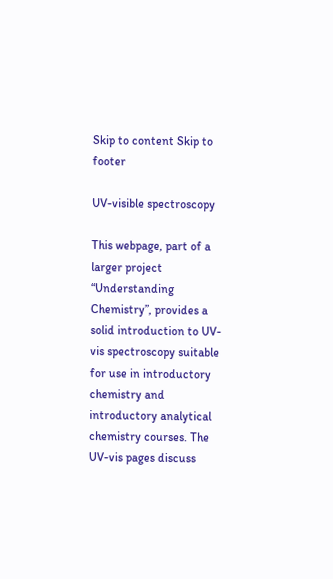Skip to content Skip to footer

UV-visible spectroscopy

This webpage, part of a larger project “Understanding Chemistry”, provides a solid introduction to UV-vis spectroscopy suitable for use in introductory chemistry and introductory analytical chemistry courses. The UV-vis pages discuss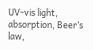UV-vis light, absorption, Beer’s law,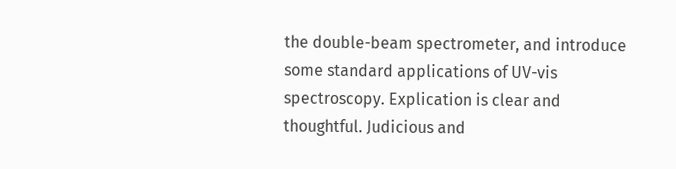the double-beam spectrometer, and introduce some standard applications of UV-vis spectroscopy. Explication is clear and thoughtful. Judicious and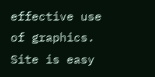effective use of graphics. Site is easy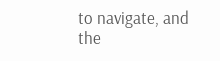to navigate, and the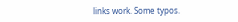links work. Some typos.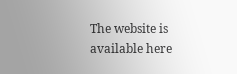The website is available here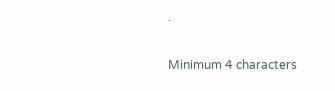.

Minimum 4 characters